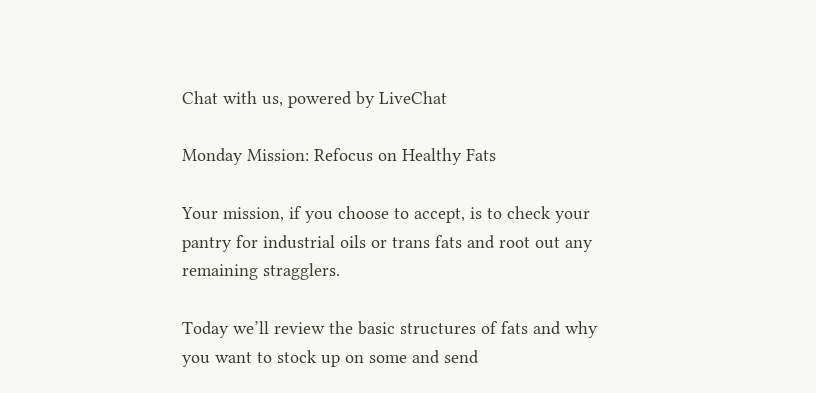Chat with us, powered by LiveChat

Monday Mission: Refocus on Healthy Fats

Your mission, if you choose to accept, is to check your pantry for industrial oils or trans fats and root out any remaining stragglers.

Today we’ll review the basic structures of fats and why you want to stock up on some and send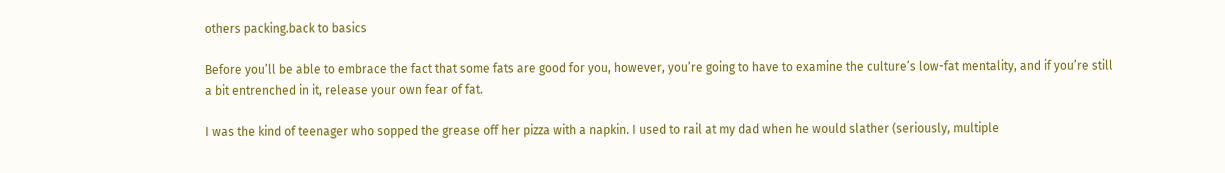others packing.back to basics

Before you’ll be able to embrace the fact that some fats are good for you, however, you’re going to have to examine the culture’s low-fat mentality, and if you’re still a bit entrenched in it, release your own fear of fat.

I was the kind of teenager who sopped the grease off her pizza with a napkin. I used to rail at my dad when he would slather (seriously, multiple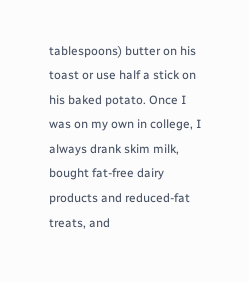tablespoons) butter on his toast or use half a stick on his baked potato. Once I was on my own in college, I always drank skim milk, bought fat-free dairy products and reduced-fat treats, and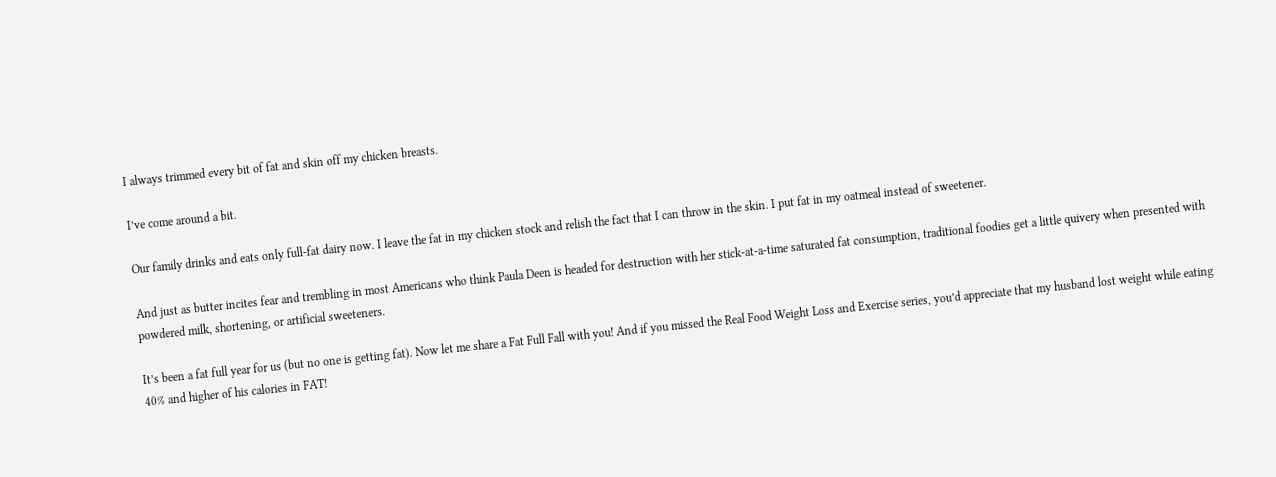I always trimmed every bit of fat and skin off my chicken breasts.

I’ve come around a bit.

Our family drinks and eats only full-fat dairy now. I leave the fat in my chicken stock and relish the fact that I can throw in the skin. I put fat in my oatmeal instead of sweetener.

And just as butter incites fear and trembling in most Americans who think Paula Deen is headed for destruction with her stick-at-a-time saturated fat consumption, traditional foodies get a little quivery when presented with powdered milk, shortening, or artificial sweeteners.

It’s been a fat full year for us (but no one is getting fat). Now let me share a Fat Full Fall with you! And if you missed the Real Food Weight Loss and Exercise series, you’d appreciate that my husband lost weight while eating 40% and higher of his calories in FAT!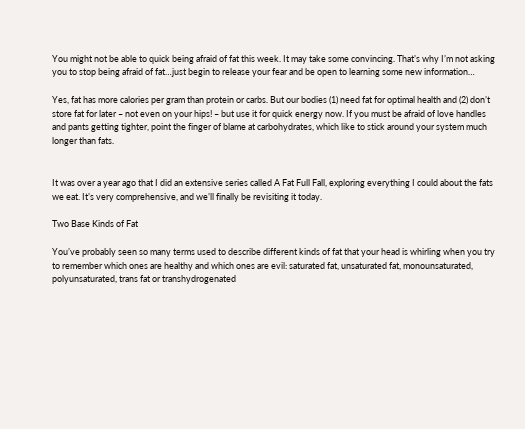You might not be able to quick being afraid of fat this week. It may take some convincing. That’s why I’m not asking you to stop being afraid of fat…just begin to release your fear and be open to learning some new information…

Yes, fat has more calories per gram than protein or carbs. But our bodies (1) need fat for optimal health and (2) don’t store fat for later – not even on your hips! – but use it for quick energy now. If you must be afraid of love handles and pants getting tighter, point the finger of blame at carbohydrates, which like to stick around your system much longer than fats.


It was over a year ago that I did an extensive series called A Fat Full Fall, exploring everything I could about the fats we eat. It’s very comprehensive, and we’ll finally be revisiting it today.

Two Base Kinds of Fat

You’ve probably seen so many terms used to describe different kinds of fat that your head is whirling when you try to remember which ones are healthy and which ones are evil: saturated fat, unsaturated fat, monounsaturated, polyunsaturated, trans fat or transhydrogenated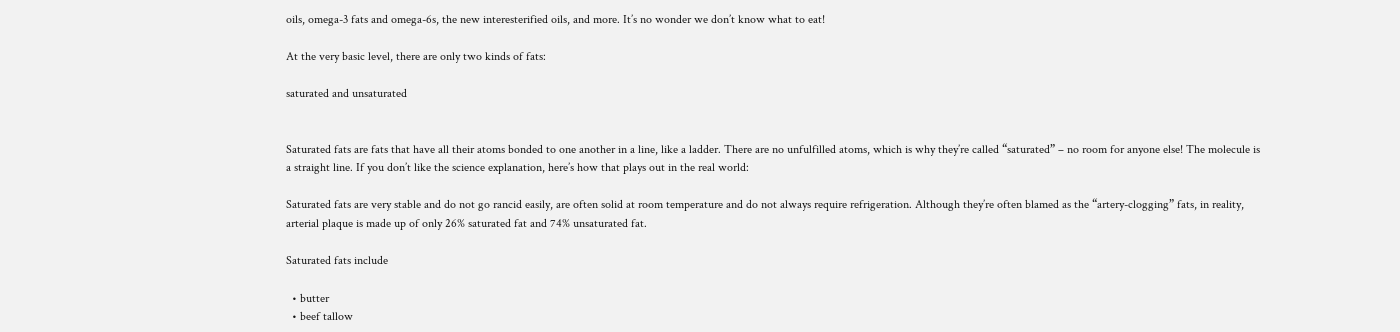oils, omega-3 fats and omega-6s, the new interesterified oils, and more. It’s no wonder we don’t know what to eat!

At the very basic level, there are only two kinds of fats:

saturated and unsaturated


Saturated fats are fats that have all their atoms bonded to one another in a line, like a ladder. There are no unfulfilled atoms, which is why they’re called “saturated” – no room for anyone else! The molecule is a straight line. If you don’t like the science explanation, here’s how that plays out in the real world:

Saturated fats are very stable and do not go rancid easily, are often solid at room temperature and do not always require refrigeration. Although they’re often blamed as the “artery-clogging” fats, in reality, arterial plaque is made up of only 26% saturated fat and 74% unsaturated fat.

Saturated fats include

  • butter
  • beef tallow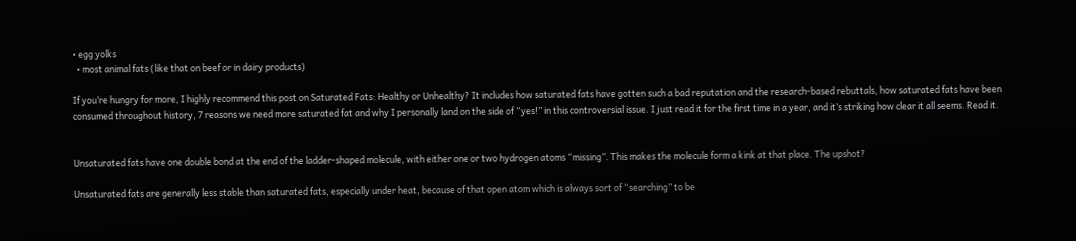• egg yolks
  • most animal fats (like that on beef or in dairy products)

If you’re hungry for more, I highly recommend this post on Saturated Fats: Healthy or Unhealthy? It includes how saturated fats have gotten such a bad reputation and the research-based rebuttals, how saturated fats have been consumed throughout history, 7 reasons we need more saturated fat and why I personally land on the side of “yes!” in this controversial issue. I just read it for the first time in a year, and it’s striking how clear it all seems. Read it.


Unsaturated fats have one double bond at the end of the ladder-shaped molecule, with either one or two hydrogen atoms “missing”. This makes the molecule form a kink at that place. The upshot?

Unsaturated fats are generally less stable than saturated fats, especially under heat, because of that open atom which is always sort of “searching” to be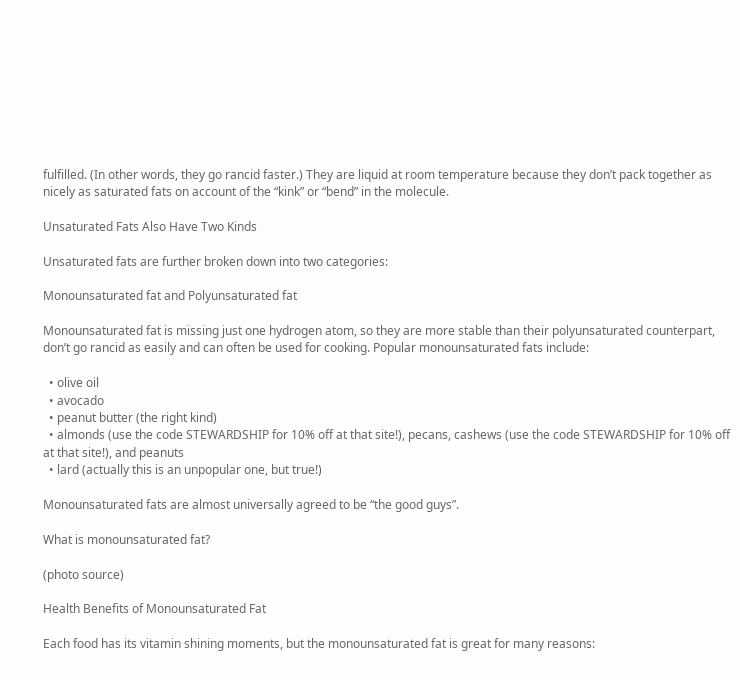fulfilled. (In other words, they go rancid faster.) They are liquid at room temperature because they don’t pack together as nicely as saturated fats on account of the “kink” or “bend” in the molecule.

Unsaturated Fats Also Have Two Kinds

Unsaturated fats are further broken down into two categories:

Monounsaturated fat and Polyunsaturated fat

Monounsaturated fat is missing just one hydrogen atom, so they are more stable than their polyunsaturated counterpart, don’t go rancid as easily and can often be used for cooking. Popular monounsaturated fats include:

  • olive oil
  • avocado
  • peanut butter (the right kind)
  • almonds (use the code STEWARDSHIP for 10% off at that site!), pecans, cashews (use the code STEWARDSHIP for 10% off at that site!), and peanuts
  • lard (actually this is an unpopular one, but true!)

Monounsaturated fats are almost universally agreed to be “the good guys”.

What is monounsaturated fat?

(photo source)

Health Benefits of Monounsaturated Fat

Each food has its vitamin shining moments, but the monounsaturated fat is great for many reasons: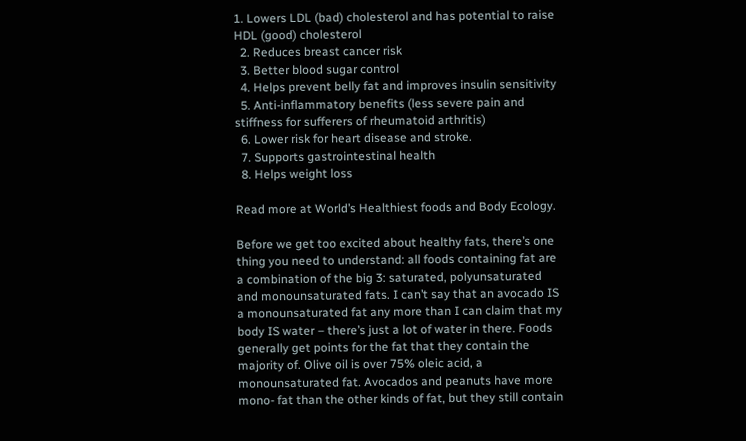1. Lowers LDL (bad) cholesterol and has potential to raise HDL (good) cholesterol
  2. Reduces breast cancer risk
  3. Better blood sugar control
  4. Helps prevent belly fat and improves insulin sensitivity
  5. Anti-inflammatory benefits (less severe pain and stiffness for sufferers of rheumatoid arthritis)
  6. Lower risk for heart disease and stroke.
  7. Supports gastrointestinal health
  8. Helps weight loss

Read more at World’s Healthiest foods and Body Ecology.

Before we get too excited about healthy fats, there’s one thing you need to understand: all foods containing fat are a combination of the big 3: saturated, polyunsaturated and monounsaturated fats. I can’t say that an avocado IS a monounsaturated fat any more than I can claim that my body IS water – there’s just a lot of water in there. Foods generally get points for the fat that they contain the majority of. Olive oil is over 75% oleic acid, a monounsaturated fat. Avocados and peanuts have more mono- fat than the other kinds of fat, but they still contain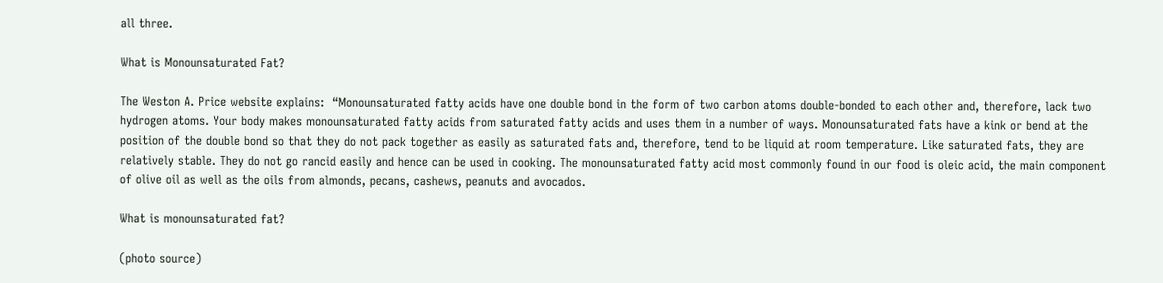all three.

What is Monounsaturated Fat?

The Weston A. Price website explains:  “Monounsaturated fatty acids have one double bond in the form of two carbon atoms double-bonded to each other and, therefore, lack two hydrogen atoms. Your body makes monounsaturated fatty acids from saturated fatty acids and uses them in a number of ways. Monounsaturated fats have a kink or bend at the position of the double bond so that they do not pack together as easily as saturated fats and, therefore, tend to be liquid at room temperature. Like saturated fats, they are relatively stable. They do not go rancid easily and hence can be used in cooking. The monounsaturated fatty acid most commonly found in our food is oleic acid, the main component of olive oil as well as the oils from almonds, pecans, cashews, peanuts and avocados.

What is monounsaturated fat?

(photo source)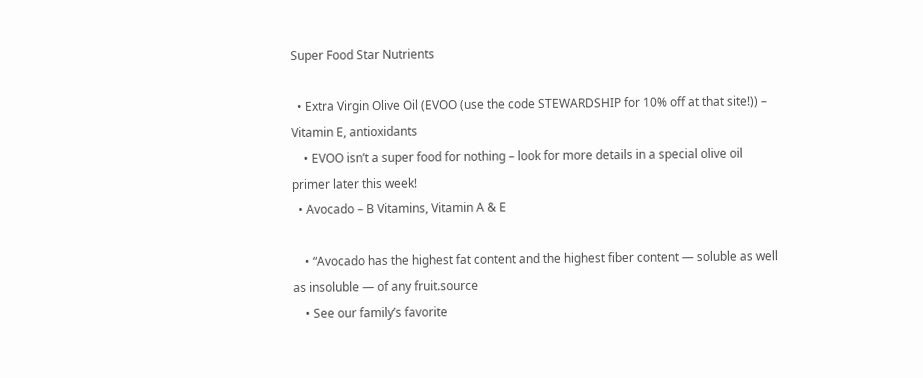Super Food Star Nutrients

  • Extra Virgin Olive Oil (EVOO (use the code STEWARDSHIP for 10% off at that site!)) – Vitamin E, antioxidants
    • EVOO isn’t a super food for nothing – look for more details in a special olive oil primer later this week!
  • Avocado – B Vitamins, Vitamin A & E

    • “Avocado has the highest fat content and the highest fiber content — soluble as well as insoluble — of any fruit.source
    • See our family’s favorite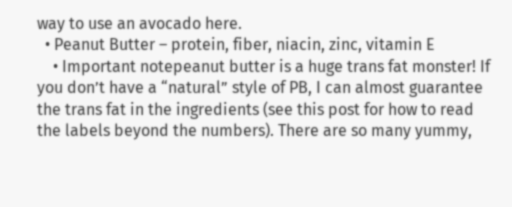way to use an avocado here.
  • Peanut Butter – protein, fiber, niacin, zinc, vitamin E
    • Important notepeanut butter is a huge trans fat monster! If you don’t have a “natural” style of PB, I can almost guarantee the trans fat in the ingredients (see this post for how to read the labels beyond the numbers). There are so many yummy,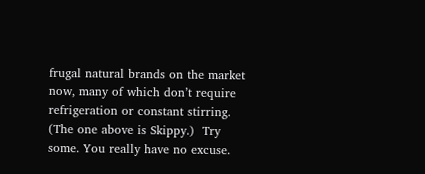frugal natural brands on the market now, many of which don’t require refrigeration or constant stirring. (The one above is Skippy.)  Try some. You really have no excuse.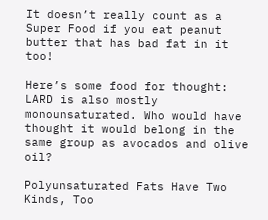It doesn’t really count as a Super Food if you eat peanut butter that has bad fat in it too!

Here’s some food for thought:  LARD is also mostly monounsaturated. Who would have thought it would belong in the same group as avocados and olive oil?

Polyunsaturated Fats Have Two Kinds, Too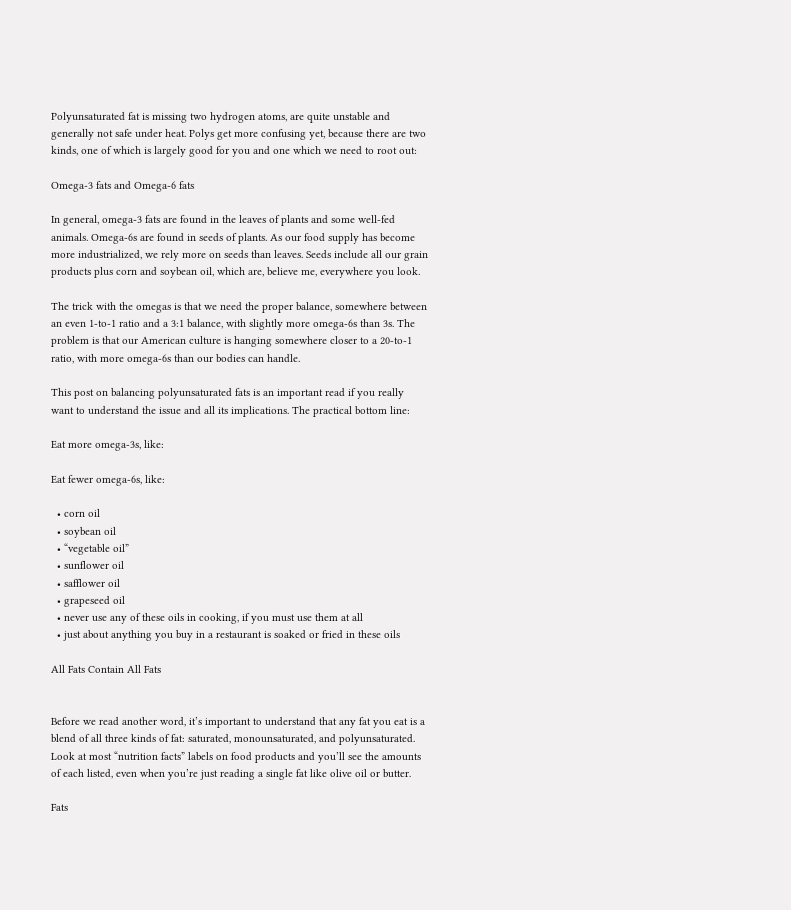Polyunsaturated fat is missing two hydrogen atoms, are quite unstable and generally not safe under heat. Polys get more confusing yet, because there are two kinds, one of which is largely good for you and one which we need to root out:

Omega-3 fats and Omega-6 fats

In general, omega-3 fats are found in the leaves of plants and some well-fed animals. Omega-6s are found in seeds of plants. As our food supply has become more industrialized, we rely more on seeds than leaves. Seeds include all our grain products plus corn and soybean oil, which are, believe me, everywhere you look.

The trick with the omegas is that we need the proper balance, somewhere between an even 1-to-1 ratio and a 3:1 balance, with slightly more omega-6s than 3s. The problem is that our American culture is hanging somewhere closer to a 20-to-1 ratio, with more omega-6s than our bodies can handle.

This post on balancing polyunsaturated fats is an important read if you really want to understand the issue and all its implications. The practical bottom line:

Eat more omega-3s, like:

Eat fewer omega-6s, like:

  • corn oil
  • soybean oil
  • “vegetable oil”
  • sunflower oil
  • safflower oil
  • grapeseed oil
  • never use any of these oils in cooking, if you must use them at all
  • just about anything you buy in a restaurant is soaked or fried in these oils

All Fats Contain All Fats


Before we read another word, it’s important to understand that any fat you eat is a blend of all three kinds of fat: saturated, monounsaturated, and polyunsaturated. Look at most “nutrition facts” labels on food products and you’ll see the amounts of each listed, even when you’re just reading a single fat like olive oil or butter.

Fats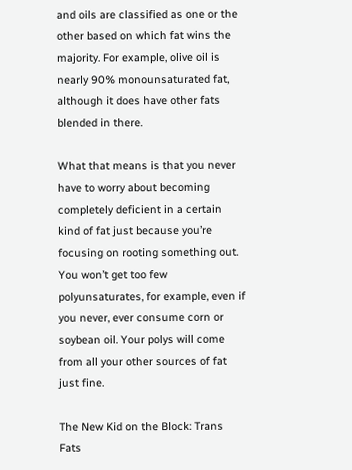and oils are classified as one or the other based on which fat wins the majority. For example, olive oil is nearly 90% monounsaturated fat, although it does have other fats blended in there.

What that means is that you never have to worry about becoming completely deficient in a certain kind of fat just because you’re focusing on rooting something out. You won’t get too few polyunsaturates, for example, even if you never, ever consume corn or soybean oil. Your polys will come from all your other sources of fat just fine.

The New Kid on the Block: Trans Fats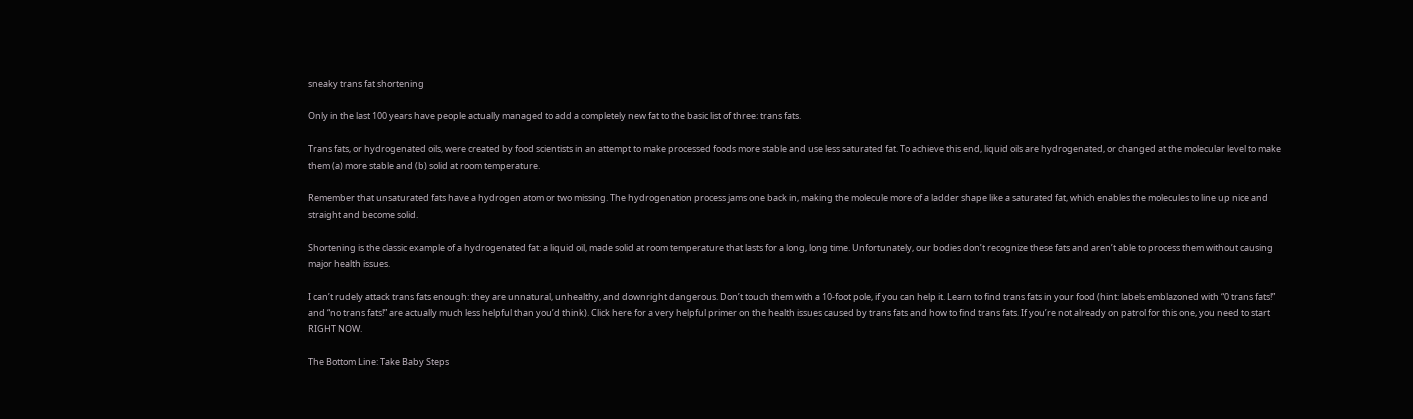sneaky trans fat shortening

Only in the last 100 years have people actually managed to add a completely new fat to the basic list of three: trans fats.

Trans fats, or hydrogenated oils, were created by food scientists in an attempt to make processed foods more stable and use less saturated fat. To achieve this end, liquid oils are hydrogenated, or changed at the molecular level to make them (a) more stable and (b) solid at room temperature.

Remember that unsaturated fats have a hydrogen atom or two missing. The hydrogenation process jams one back in, making the molecule more of a ladder shape like a saturated fat, which enables the molecules to line up nice and straight and become solid.

Shortening is the classic example of a hydrogenated fat: a liquid oil, made solid at room temperature that lasts for a long, long time. Unfortunately, our bodies don’t recognize these fats and aren’t able to process them without causing major health issues.

I can’t rudely attack trans fats enough: they are unnatural, unhealthy, and downright dangerous. Don’t touch them with a 10-foot pole, if you can help it. Learn to find trans fats in your food (hint: labels emblazoned with “0 trans fats!” and “no trans fats!” are actually much less helpful than you’d think). Click here for a very helpful primer on the health issues caused by trans fats and how to find trans fats. If you’re not already on patrol for this one, you need to start RIGHT NOW.

The Bottom Line: Take Baby Steps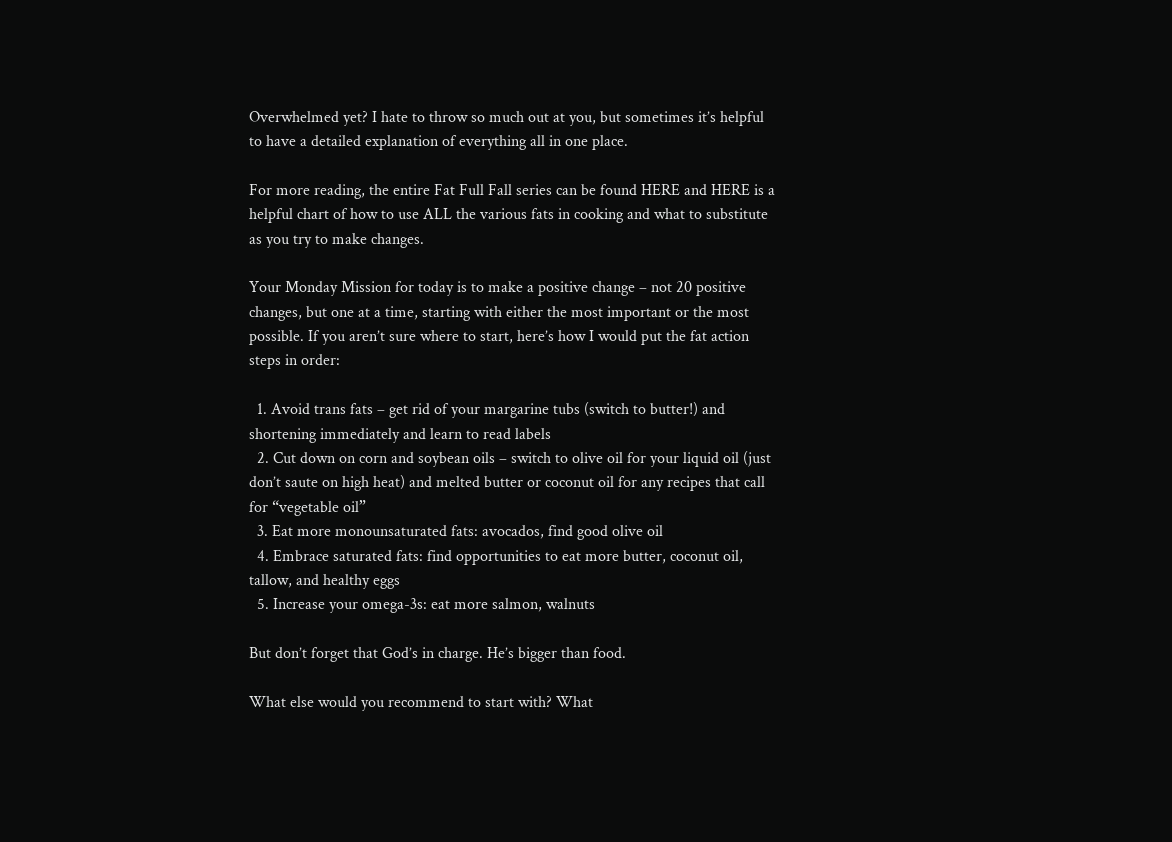Overwhelmed yet? I hate to throw so much out at you, but sometimes it’s helpful to have a detailed explanation of everything all in one place.

For more reading, the entire Fat Full Fall series can be found HERE and HERE is a helpful chart of how to use ALL the various fats in cooking and what to substitute as you try to make changes.

Your Monday Mission for today is to make a positive change – not 20 positive changes, but one at a time, starting with either the most important or the most possible. If you aren’t sure where to start, here’s how I would put the fat action steps in order:

  1. Avoid trans fats – get rid of your margarine tubs (switch to butter!) and shortening immediately and learn to read labels
  2. Cut down on corn and soybean oils – switch to olive oil for your liquid oil (just don’t saute on high heat) and melted butter or coconut oil for any recipes that call for “vegetable oil”
  3. Eat more monounsaturated fats: avocados, find good olive oil
  4. Embrace saturated fats: find opportunities to eat more butter, coconut oil, tallow, and healthy eggs
  5. Increase your omega-3s: eat more salmon, walnuts

But don’t forget that God’s in charge. He’s bigger than food.

What else would you recommend to start with? What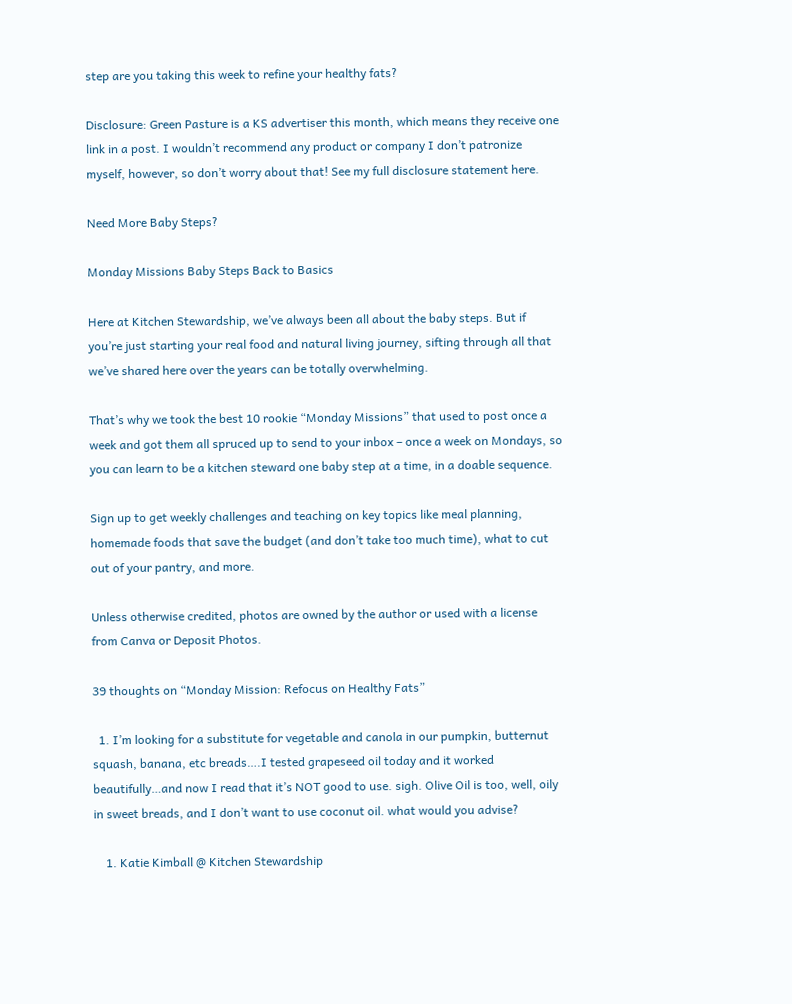step are you taking this week to refine your healthy fats?

Disclosure: Green Pasture is a KS advertiser this month, which means they receive one link in a post. I wouldn’t recommend any product or company I don’t patronize myself, however, so don’t worry about that! See my full disclosure statement here.

Need More Baby Steps?

Monday Missions Baby Steps Back to Basics

Here at Kitchen Stewardship, we’ve always been all about the baby steps. But if you’re just starting your real food and natural living journey, sifting through all that we’ve shared here over the years can be totally overwhelming.

That’s why we took the best 10 rookie “Monday Missions” that used to post once a week and got them all spruced up to send to your inbox – once a week on Mondays, so you can learn to be a kitchen steward one baby step at a time, in a doable sequence.

Sign up to get weekly challenges and teaching on key topics like meal planning, homemade foods that save the budget (and don’t take too much time), what to cut out of your pantry, and more.

Unless otherwise credited, photos are owned by the author or used with a license from Canva or Deposit Photos.

39 thoughts on “Monday Mission: Refocus on Healthy Fats”

  1. I’m looking for a substitute for vegetable and canola in our pumpkin, butternut squash, banana, etc breads….I tested grapeseed oil today and it worked beautifully…and now I read that it’s NOT good to use. sigh. Olive Oil is too, well, oily in sweet breads, and I don’t want to use coconut oil. what would you advise?

    1. Katie Kimball @ Kitchen Stewardship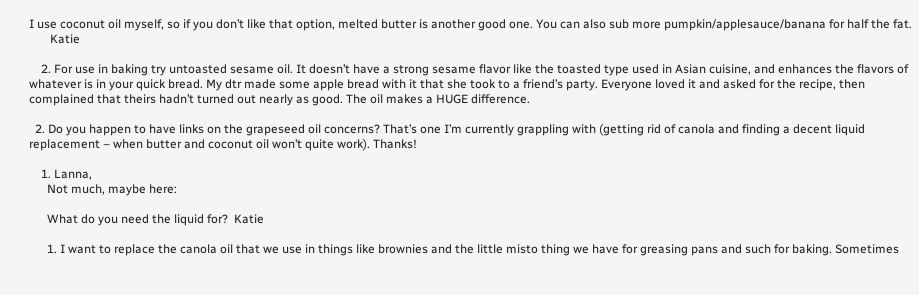I use coconut oil myself, so if you don’t like that option, melted butter is another good one. You can also sub more pumpkin/applesauce/banana for half the fat.
       Katie

    2. For use in baking try untoasted sesame oil. It doesn’t have a strong sesame flavor like the toasted type used in Asian cuisine, and enhances the flavors of whatever is in your quick bread. My dtr made some apple bread with it that she took to a friend’s party. Everyone loved it and asked for the recipe, then complained that theirs hadn’t turned out nearly as good. The oil makes a HUGE difference.

  2. Do you happen to have links on the grapeseed oil concerns? That’s one I’m currently grappling with (getting rid of canola and finding a decent liquid replacement – when butter and coconut oil won’t quite work). Thanks!

    1. Lanna,
      Not much, maybe here:

      What do you need the liquid for?  Katie

      1. I want to replace the canola oil that we use in things like brownies and the little misto thing we have for greasing pans and such for baking. Sometimes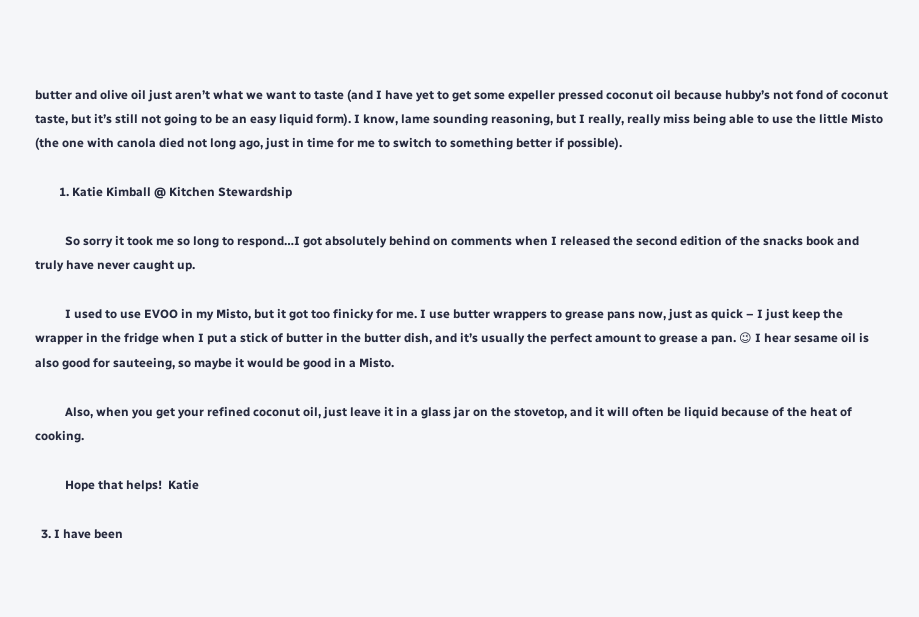butter and olive oil just aren’t what we want to taste (and I have yet to get some expeller pressed coconut oil because hubby’s not fond of coconut taste, but it’s still not going to be an easy liquid form). I know, lame sounding reasoning, but I really, really miss being able to use the little Misto (the one with canola died not long ago, just in time for me to switch to something better if possible).

        1. Katie Kimball @ Kitchen Stewardship

          So sorry it took me so long to respond…I got absolutely behind on comments when I released the second edition of the snacks book and truly have never caught up.

          I used to use EVOO in my Misto, but it got too finicky for me. I use butter wrappers to grease pans now, just as quick – I just keep the wrapper in the fridge when I put a stick of butter in the butter dish, and it’s usually the perfect amount to grease a pan. 😉 I hear sesame oil is also good for sauteeing, so maybe it would be good in a Misto.

          Also, when you get your refined coconut oil, just leave it in a glass jar on the stovetop, and it will often be liquid because of the heat of cooking.

          Hope that helps!  Katie

  3. I have been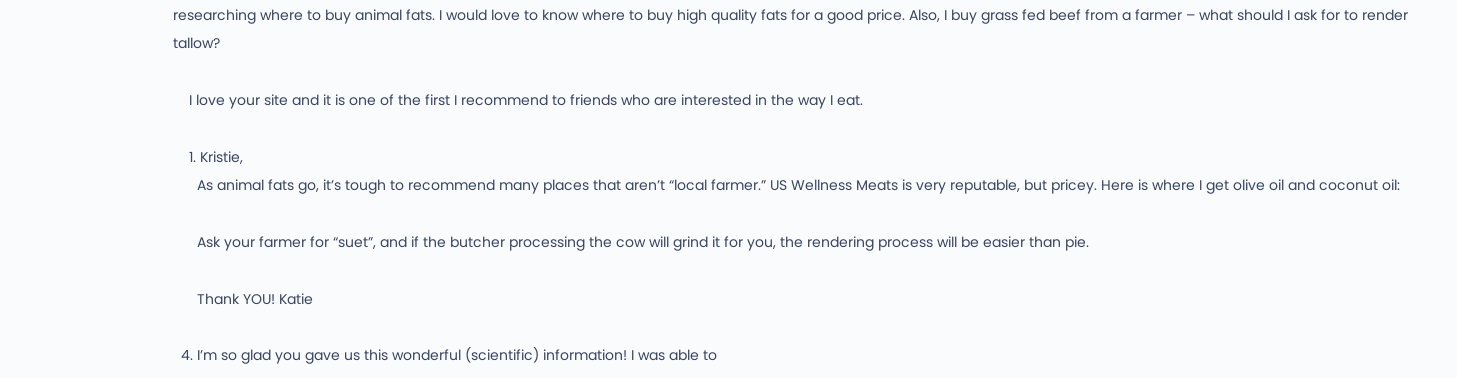researching where to buy animal fats. I would love to know where to buy high quality fats for a good price. Also, I buy grass fed beef from a farmer – what should I ask for to render tallow?

    I love your site and it is one of the first I recommend to friends who are interested in the way I eat.

    1. Kristie,
      As animal fats go, it’s tough to recommend many places that aren’t “local farmer.” US Wellness Meats is very reputable, but pricey. Here is where I get olive oil and coconut oil:

      Ask your farmer for “suet”, and if the butcher processing the cow will grind it for you, the rendering process will be easier than pie.

      Thank YOU! Katie

  4. I’m so glad you gave us this wonderful (scientific) information! I was able to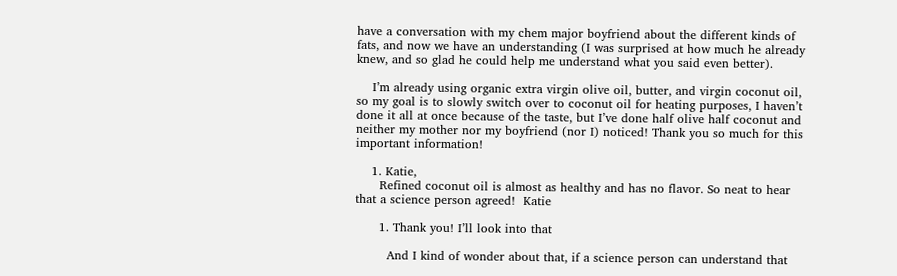have a conversation with my chem major boyfriend about the different kinds of fats, and now we have an understanding (I was surprised at how much he already knew, and so glad he could help me understand what you said even better).

    I’m already using organic extra virgin olive oil, butter, and virgin coconut oil, so my goal is to slowly switch over to coconut oil for heating purposes, I haven’t done it all at once because of the taste, but I’ve done half olive half coconut and neither my mother nor my boyfriend (nor I) noticed! Thank you so much for this important information!

    1. Katie,
      Refined coconut oil is almost as healthy and has no flavor. So neat to hear that a science person agreed!  Katie

      1. Thank you! I’ll look into that

        And I kind of wonder about that, if a science person can understand that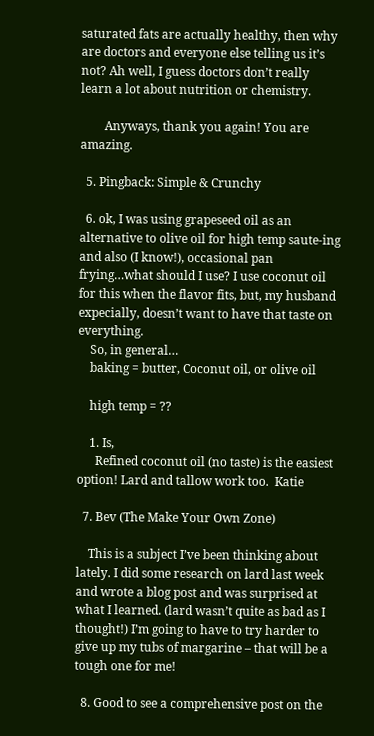saturated fats are actually healthy, then why are doctors and everyone else telling us it’s not? Ah well, I guess doctors don’t really learn a lot about nutrition or chemistry.

        Anyways, thank you again! You are amazing.

  5. Pingback: Simple & Crunchy

  6. ok, I was using grapeseed oil as an alternative to olive oil for high temp saute-ing and also (I know!), occasional pan frying…what should I use? I use coconut oil for this when the flavor fits, but, my husband expecially, doesn’t want to have that taste on everything.
    So, in general…
    baking = butter, Coconut oil, or olive oil

    high temp = ??

    1. Is,
      Refined coconut oil (no taste) is the easiest option! Lard and tallow work too.  Katie

  7. Bev (The Make Your Own Zone)

    This is a subject I’ve been thinking about lately. I did some research on lard last week and wrote a blog post and was surprised at what I learned. (lard wasn’t quite as bad as I thought!) I’m going to have to try harder to give up my tubs of margarine – that will be a tough one for me!

  8. Good to see a comprehensive post on the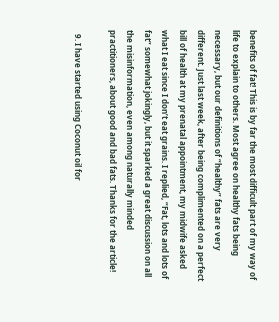benefits of fat! This is by far the most difficult part of my way of life to explain to others. Most agree on healthy fats being necessary, but our definitions of “healthy” fats are very different. Just last week, after being complimented on a perfect bill of health at my prenatal appointment, my midwife asked what I eat since I don’t eat grains. I replied, “Fat, lots and lots of fat” somewhat jokingly, but it sparked a great discussion on all the misinformation, even among naturally minded practitioners, about good and bad fats. Thanks for the article!

  9. I have started using Coconut oil for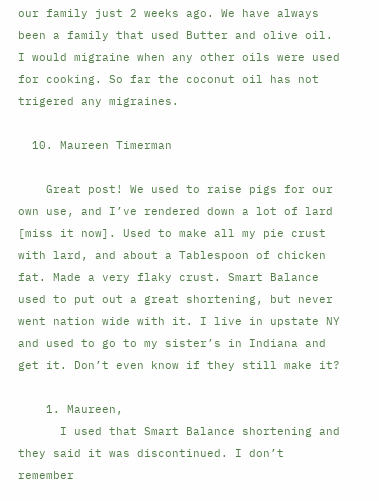our family just 2 weeks ago. We have always been a family that used Butter and olive oil. I would migraine when any other oils were used for cooking. So far the coconut oil has not trigered any migraines.

  10. Maureen Timerman

    Great post! We used to raise pigs for our own use, and I’ve rendered down a lot of lard [miss it now]. Used to make all my pie crust with lard, and about a Tablespoon of chicken fat. Made a very flaky crust. Smart Balance used to put out a great shortening, but never went nation wide with it. I live in upstate NY and used to go to my sister’s in Indiana and get it. Don’t even know if they still make it?

    1. Maureen,
      I used that Smart Balance shortening and they said it was discontinued. I don’t remember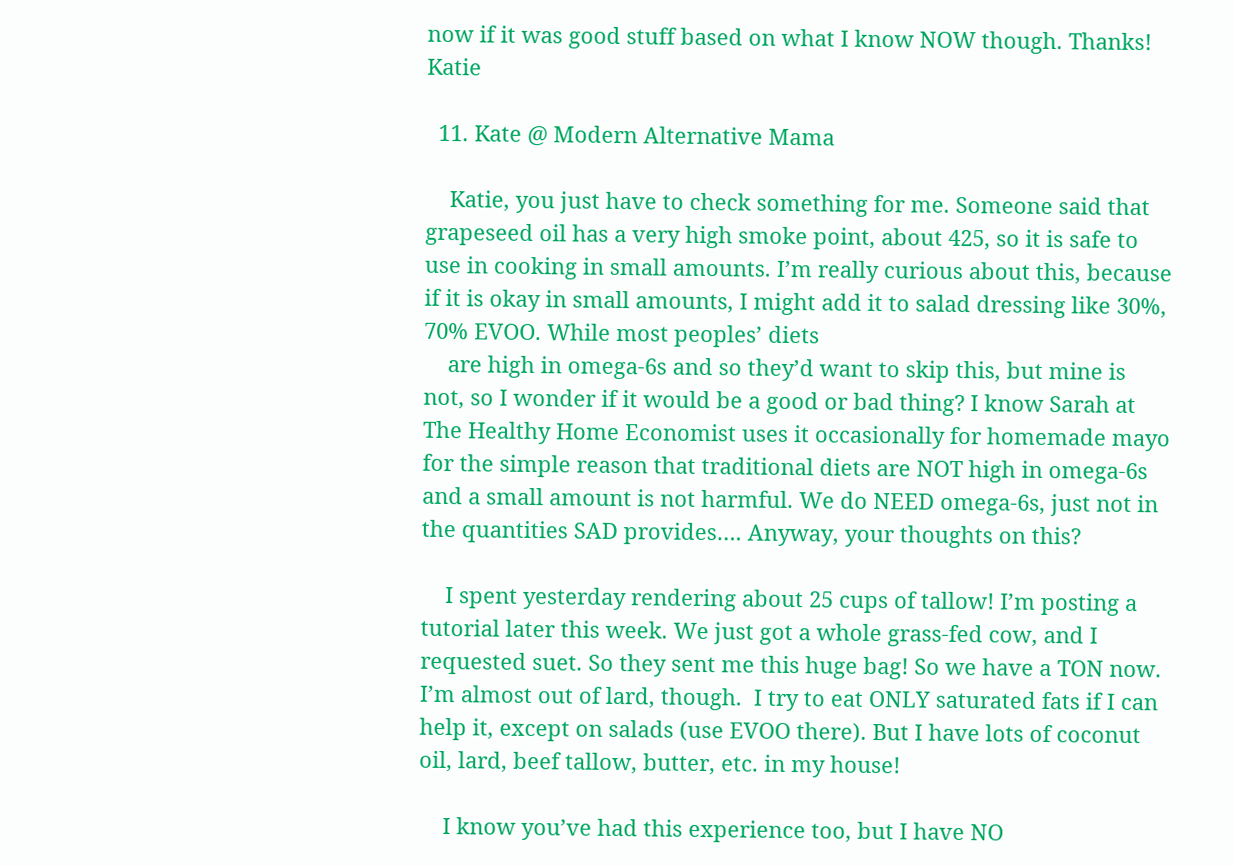now if it was good stuff based on what I know NOW though. Thanks!  Katie

  11. Kate @ Modern Alternative Mama

    Katie, you just have to check something for me. Someone said that grapeseed oil has a very high smoke point, about 425, so it is safe to use in cooking in small amounts. I’m really curious about this, because if it is okay in small amounts, I might add it to salad dressing like 30%, 70% EVOO. While most peoples’ diets
    are high in omega-6s and so they’d want to skip this, but mine is not, so I wonder if it would be a good or bad thing? I know Sarah at The Healthy Home Economist uses it occasionally for homemade mayo for the simple reason that traditional diets are NOT high in omega-6s and a small amount is not harmful. We do NEED omega-6s, just not in the quantities SAD provides…. Anyway, your thoughts on this?

    I spent yesterday rendering about 25 cups of tallow! I’m posting a tutorial later this week. We just got a whole grass-fed cow, and I requested suet. So they sent me this huge bag! So we have a TON now. I’m almost out of lard, though.  I try to eat ONLY saturated fats if I can help it, except on salads (use EVOO there). But I have lots of coconut oil, lard, beef tallow, butter, etc. in my house!

    I know you’ve had this experience too, but I have NO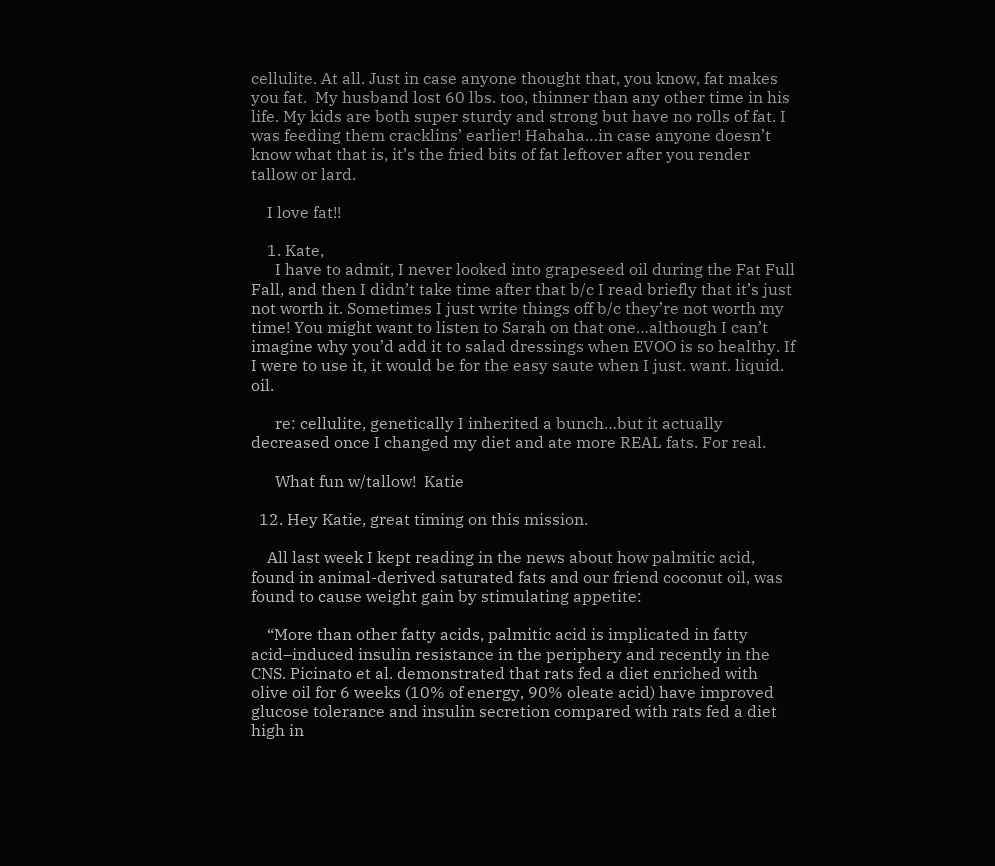cellulite. At all. Just in case anyone thought that, you know, fat makes you fat.  My husband lost 60 lbs. too, thinner than any other time in his life. My kids are both super sturdy and strong but have no rolls of fat. I was feeding them cracklins’ earlier! Hahaha…in case anyone doesn’t know what that is, it’s the fried bits of fat leftover after you render tallow or lard.

    I love fat!!

    1. Kate,
      I have to admit, I never looked into grapeseed oil during the Fat Full Fall, and then I didn’t take time after that b/c I read briefly that it’s just not worth it. Sometimes I just write things off b/c they’re not worth my time! You might want to listen to Sarah on that one…although I can’t imagine why you’d add it to salad dressings when EVOO is so healthy. If I were to use it, it would be for the easy saute when I just. want. liquid. oil.

      re: cellulite, genetically I inherited a bunch…but it actually decreased once I changed my diet and ate more REAL fats. For real.

      What fun w/tallow!  Katie

  12. Hey Katie, great timing on this mission.

    All last week I kept reading in the news about how palmitic acid, found in animal-derived saturated fats and our friend coconut oil, was found to cause weight gain by stimulating appetite:

    “More than other fatty acids, palmitic acid is implicated in fatty acid–induced insulin resistance in the periphery and recently in the CNS. Picinato et al. demonstrated that rats fed a diet enriched with olive oil for 6 weeks (10% of energy, 90% oleate acid) have improved glucose tolerance and insulin secretion compared with rats fed a diet high in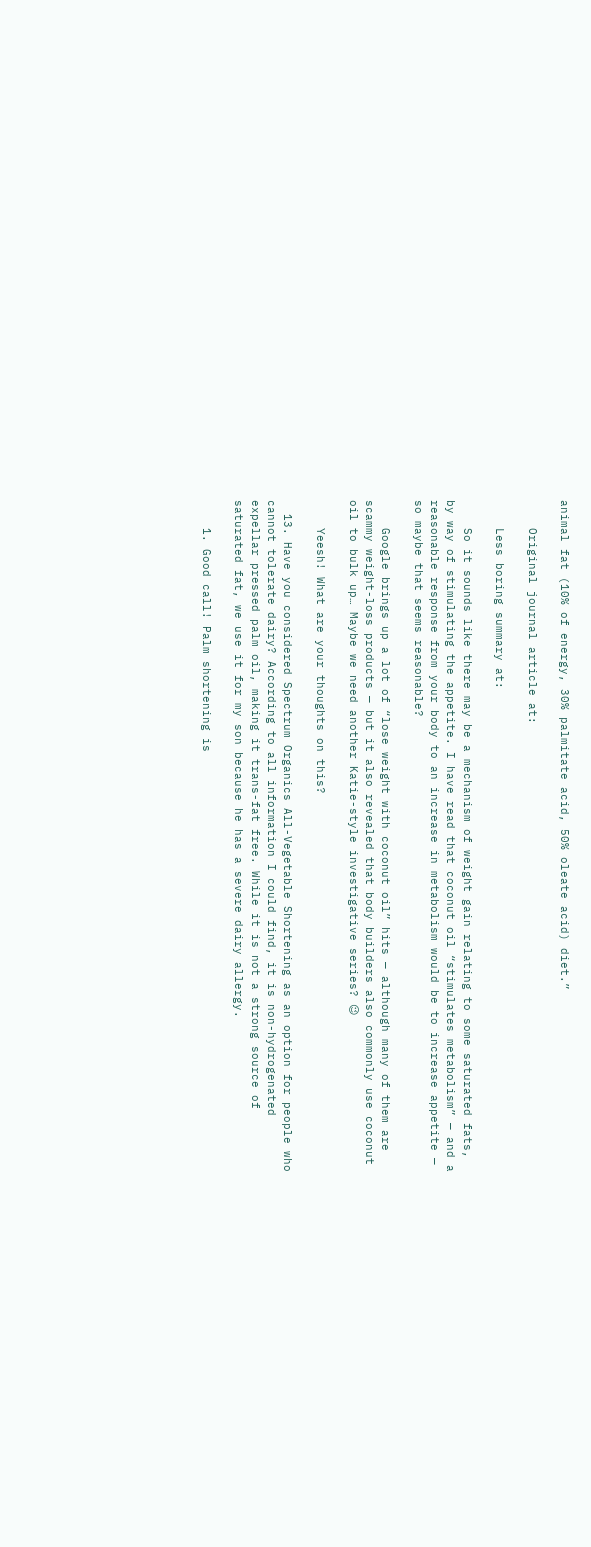animal fat (10% of energy, 30% palmitate acid, 50% oleate acid) diet.”

    Original journal article at:

    Less boring summary at:

    So it sounds like there may be a mechanism of weight gain relating to some saturated fats, by way of stimulating the appetite. I have read that coconut oil “stimulates metabolism” — and a reasonable response from your body to an increase in metabolism would be to increase appetite — so maybe that seems reasonable?

    Google brings up a lot of “lose weight with coconut oil” hits — although many of them are scammy weight-loss products — but it also revealed that body builders also commonly use coconut oil to bulk up… Maybe we need another Katie-style investigative series? 😉

    Yeesh! What are your thoughts on this?

  13. Have you considered Spectrum Organics All-Vegetable Shortening as an option for people who cannot tolerate dairy? According to all information I could find, it is non-hydrogenated expellar pressed palm oil, making it trans-fat free. While it is not a strong source of saturated fat, we use it for my son because he has a severe dairy allergy.

    1. Good call! Palm shortening is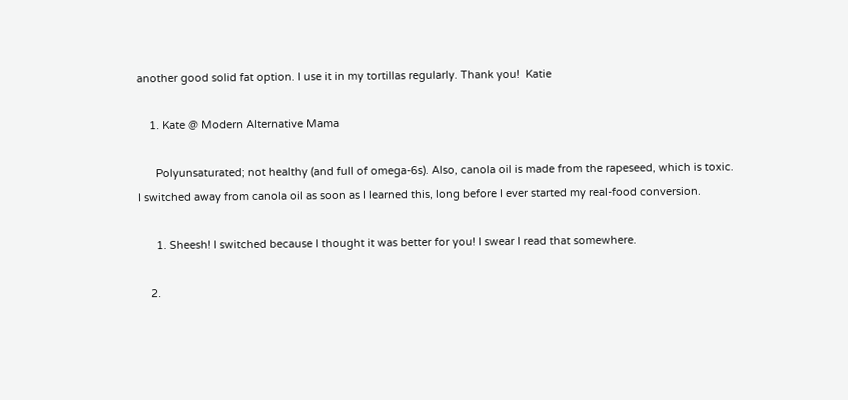another good solid fat option. I use it in my tortillas regularly. Thank you!  Katie

    1. Kate @ Modern Alternative Mama

      Polyunsaturated; not healthy (and full of omega-6s). Also, canola oil is made from the rapeseed, which is toxic. I switched away from canola oil as soon as I learned this, long before I ever started my real-food conversion.

      1. Sheesh! I switched because I thought it was better for you! I swear I read that somewhere.

    2.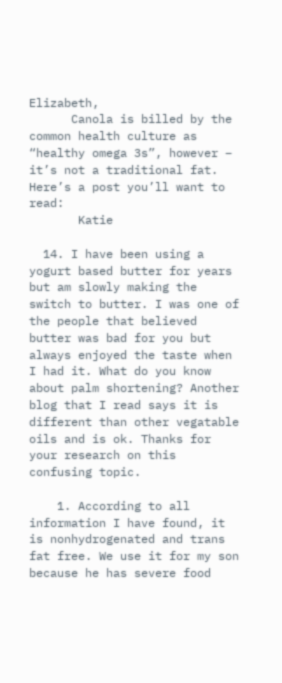Elizabeth,
      Canola is billed by the common health culture as “healthy omega 3s”, however – it’s not a traditional fat. Here’s a post you’ll want to read:
       Katie

  14. I have been using a yogurt based butter for years but am slowly making the switch to butter. I was one of the people that believed butter was bad for you but always enjoyed the taste when I had it. What do you know about palm shortening? Another blog that I read says it is different than other vegatable oils and is ok. Thanks for your research on this confusing topic.

    1. According to all information I have found, it is nonhydrogenated and trans fat free. We use it for my son because he has severe food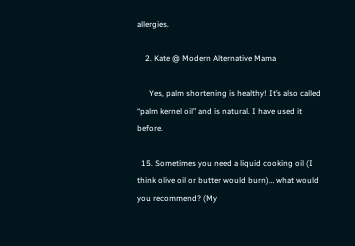allergies.

    2. Kate @ Modern Alternative Mama

      Yes, palm shortening is healthy! It’s also called “palm kernel oil” and is natural. I have used it before.

  15. Sometimes you need a liquid cooking oil (I think olive oil or butter would burn)… what would you recommend? (My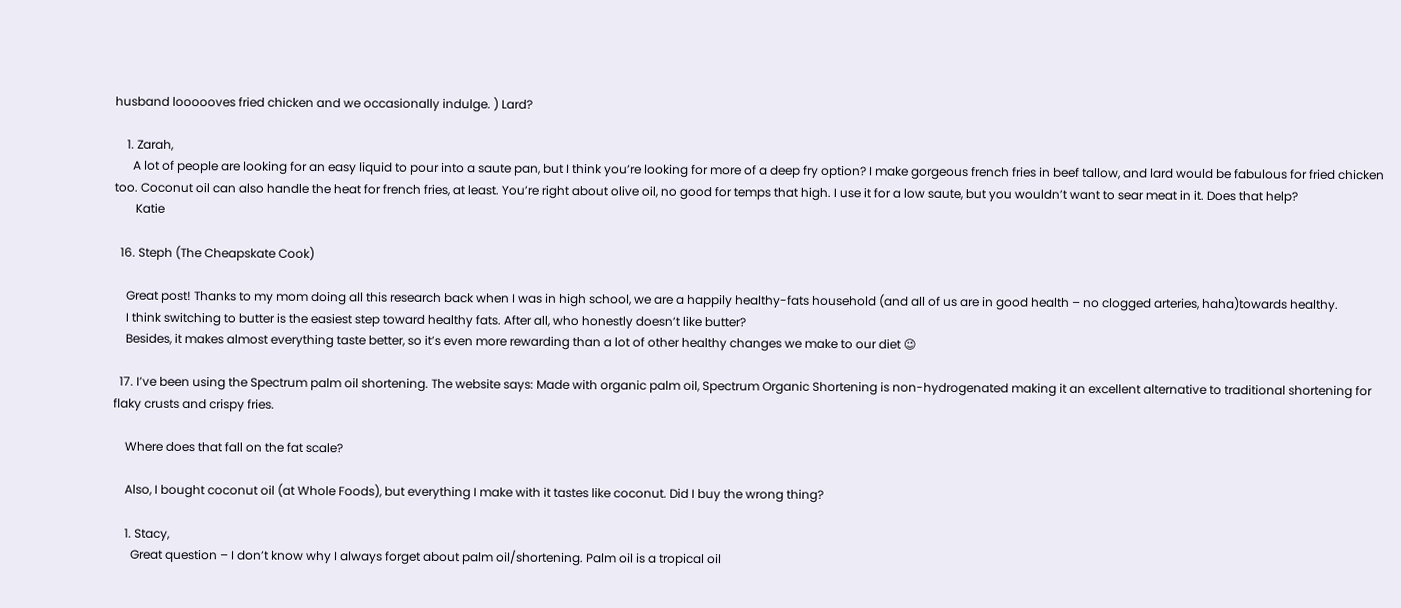husband loooooves fried chicken and we occasionally indulge. ) Lard?

    1. Zarah,
      A lot of people are looking for an easy liquid to pour into a saute pan, but I think you’re looking for more of a deep fry option? I make gorgeous french fries in beef tallow, and lard would be fabulous for fried chicken too. Coconut oil can also handle the heat for french fries, at least. You’re right about olive oil, no good for temps that high. I use it for a low saute, but you wouldn’t want to sear meat in it. Does that help?
       Katie

  16. Steph (The Cheapskate Cook)

    Great post! Thanks to my mom doing all this research back when I was in high school, we are a happily healthy-fats household (and all of us are in good health – no clogged arteries, haha)towards healthy.
    I think switching to butter is the easiest step toward healthy fats. After all, who honestly doesn’t like butter?
    Besides, it makes almost everything taste better, so it’s even more rewarding than a lot of other healthy changes we make to our diet 😉

  17. I’ve been using the Spectrum palm oil shortening. The website says: Made with organic palm oil, Spectrum Organic Shortening is non-hydrogenated making it an excellent alternative to traditional shortening for flaky crusts and crispy fries.

    Where does that fall on the fat scale?

    Also, I bought coconut oil (at Whole Foods), but everything I make with it tastes like coconut. Did I buy the wrong thing?

    1. Stacy,
      Great question – I don’t know why I always forget about palm oil/shortening. Palm oil is a tropical oil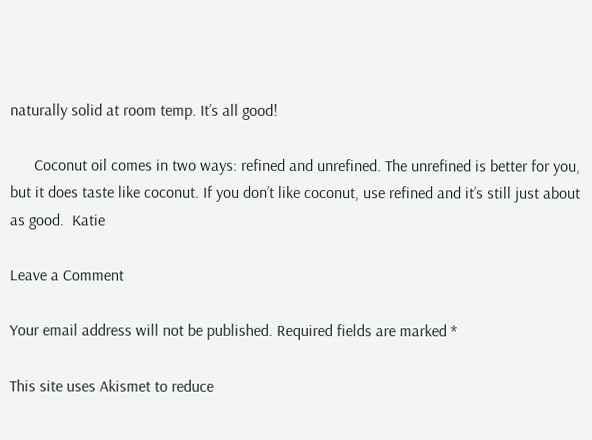naturally solid at room temp. It’s all good!

      Coconut oil comes in two ways: refined and unrefined. The unrefined is better for you, but it does taste like coconut. If you don’t like coconut, use refined and it’s still just about as good.  Katie

Leave a Comment

Your email address will not be published. Required fields are marked *

This site uses Akismet to reduce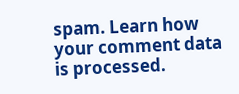spam. Learn how your comment data is processed.